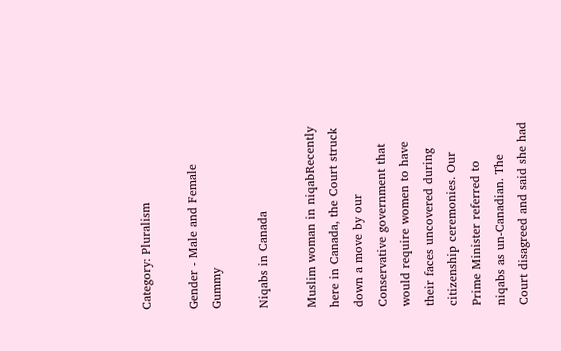Category: Pluralism

Gender - Male and Female Gummy

Niqabs in Canada

Muslim woman in niqabRecently here in Canada, the Court struck down a move by our Conservative government that would require women to have their faces uncovered during citizenship ceremonies. Our Prime Minister referred to niqabs as un-Canadian. The Court disagreed and said she had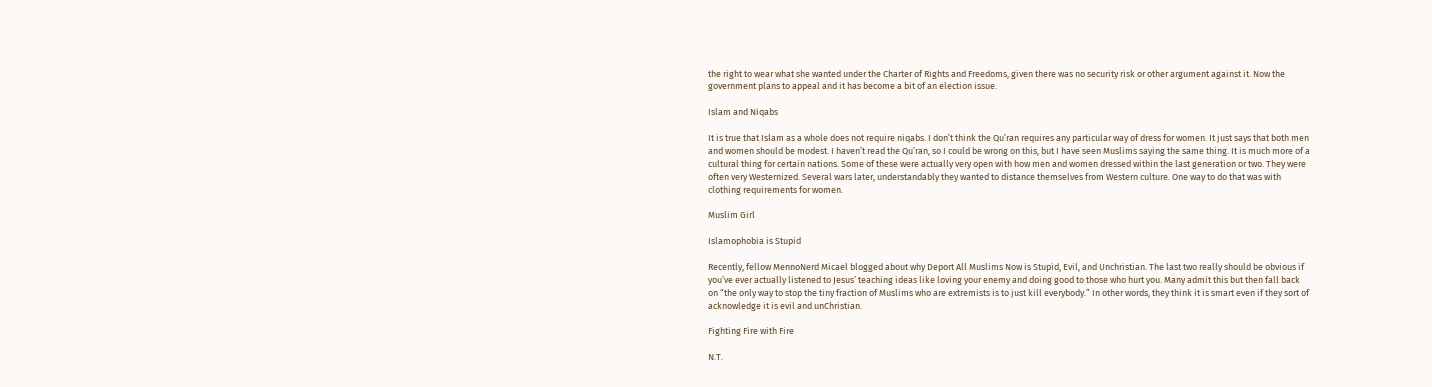the right to wear what she wanted under the Charter of Rights and Freedoms, given there was no security risk or other argument against it. Now the government plans to appeal and it has become a bit of an election issue.

Islam and Niqabs

It is true that Islam as a whole does not require niqabs. I don’t think the Qu’ran requires any particular way of dress for women. It just says that both men and women should be modest. I haven’t read the Qu’ran, so I could be wrong on this, but I have seen Muslims saying the same thing. It is much more of a cultural thing for certain nations. Some of these were actually very open with how men and women dressed within the last generation or two. They were often very Westernized. Several wars later, understandably they wanted to distance themselves from Western culture. One way to do that was with clothing requirements for women.

Muslim Girl

Islamophobia is Stupid

Recently, fellow MennoNerd Micael blogged about why Deport All Muslims Now is Stupid, Evil, and Unchristian. The last two really should be obvious if you’ve ever actually listened to Jesus’ teaching ideas like loving your enemy and doing good to those who hurt you. Many admit this but then fall back on “the only way to stop the tiny fraction of Muslims who are extremists is to just kill everybody.” In other words, they think it is smart even if they sort of acknowledge it is evil and unChristian.

Fighting Fire with Fire

N.T.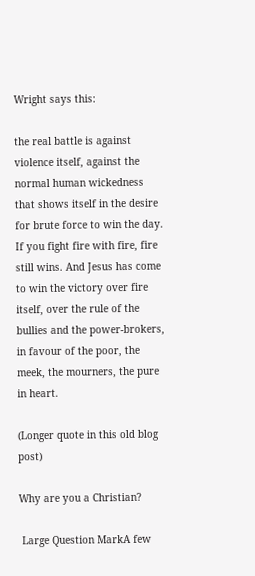Wright says this:

the real battle is against violence itself, against the normal human wickedness that shows itself in the desire for brute force to win the day. If you fight fire with fire, fire still wins. And Jesus has come to win the victory over fire itself, over the rule of the bullies and the power-brokers, in favour of the poor, the meek, the mourners, the pure in heart.

(Longer quote in this old blog post)

Why are you a Christian?

 Large Question MarkA few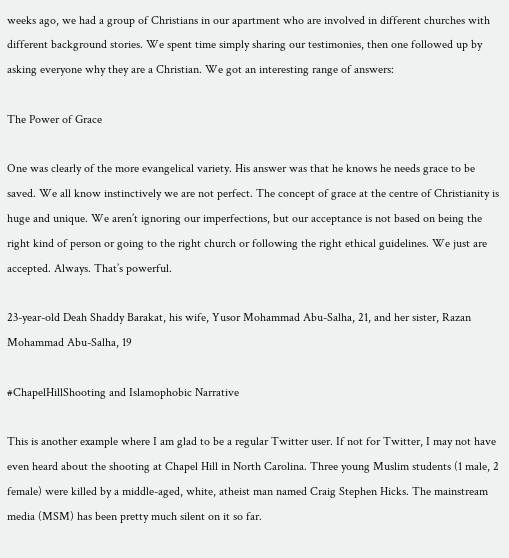weeks ago, we had a group of Christians in our apartment who are involved in different churches with different background stories. We spent time simply sharing our testimonies, then one followed up by asking everyone why they are a Christian. We got an interesting range of answers:

The Power of Grace

One was clearly of the more evangelical variety. His answer was that he knows he needs grace to be saved. We all know instinctively we are not perfect. The concept of grace at the centre of Christianity is huge and unique. We aren’t ignoring our imperfections, but our acceptance is not based on being the right kind of person or going to the right church or following the right ethical guidelines. We just are accepted. Always. That’s powerful.

23-year-old Deah Shaddy Barakat, his wife, Yusor Mohammad Abu-Salha, 21, and her sister, Razan Mohammad Abu-Salha, 19

#ChapelHillShooting and Islamophobic Narrative

This is another example where I am glad to be a regular Twitter user. If not for Twitter, I may not have even heard about the shooting at Chapel Hill in North Carolina. Three young Muslim students (1 male, 2 female) were killed by a middle-aged, white, atheist man named Craig Stephen Hicks. The mainstream media (MSM) has been pretty much silent on it so far.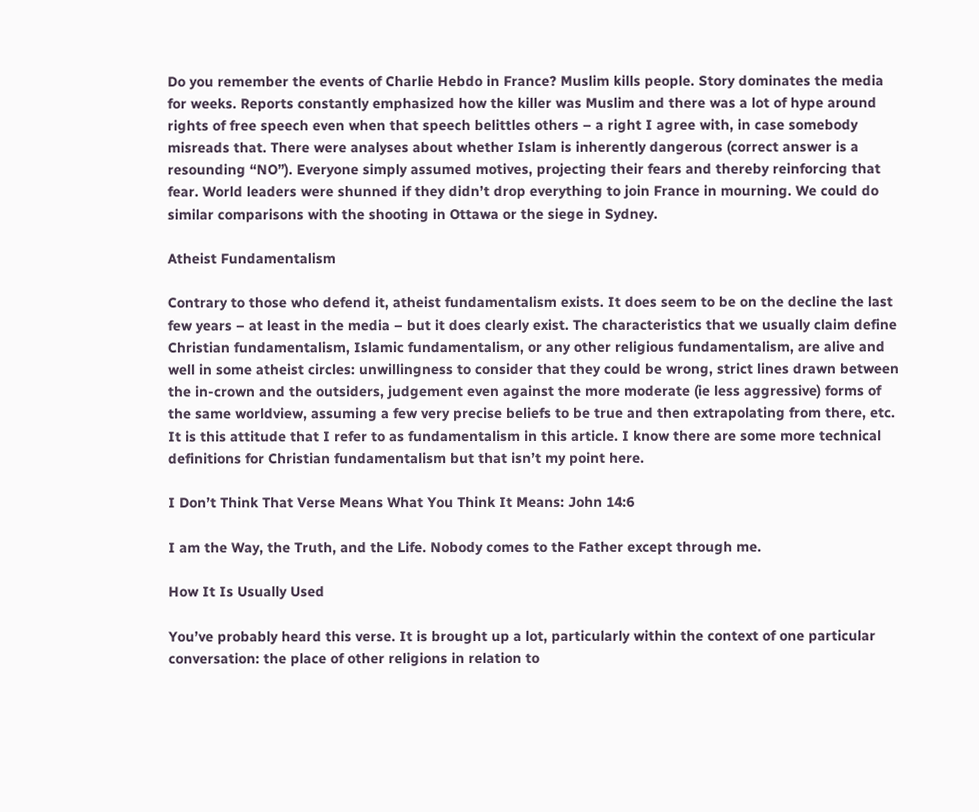Do you remember the events of Charlie Hebdo in France? Muslim kills people. Story dominates the media for weeks. Reports constantly emphasized how the killer was Muslim and there was a lot of hype around rights of free speech even when that speech belittles others – a right I agree with, in case somebody misreads that. There were analyses about whether Islam is inherently dangerous (correct answer is a resounding “NO”). Everyone simply assumed motives, projecting their fears and thereby reinforcing that fear. World leaders were shunned if they didn’t drop everything to join France in mourning. We could do similar comparisons with the shooting in Ottawa or the siege in Sydney.

Atheist Fundamentalism

Contrary to those who defend it, atheist fundamentalism exists. It does seem to be on the decline the last few years – at least in the media – but it does clearly exist. The characteristics that we usually claim define Christian fundamentalism, Islamic fundamentalism, or any other religious fundamentalism, are alive and well in some atheist circles: unwillingness to consider that they could be wrong, strict lines drawn between the in-crown and the outsiders, judgement even against the more moderate (ie less aggressive) forms of the same worldview, assuming a few very precise beliefs to be true and then extrapolating from there, etc. It is this attitude that I refer to as fundamentalism in this article. I know there are some more technical definitions for Christian fundamentalism but that isn’t my point here.

I Don’t Think That Verse Means What You Think It Means: John 14:6

I am the Way, the Truth, and the Life. Nobody comes to the Father except through me.

How It Is Usually Used

You’ve probably heard this verse. It is brought up a lot, particularly within the context of one particular conversation: the place of other religions in relation to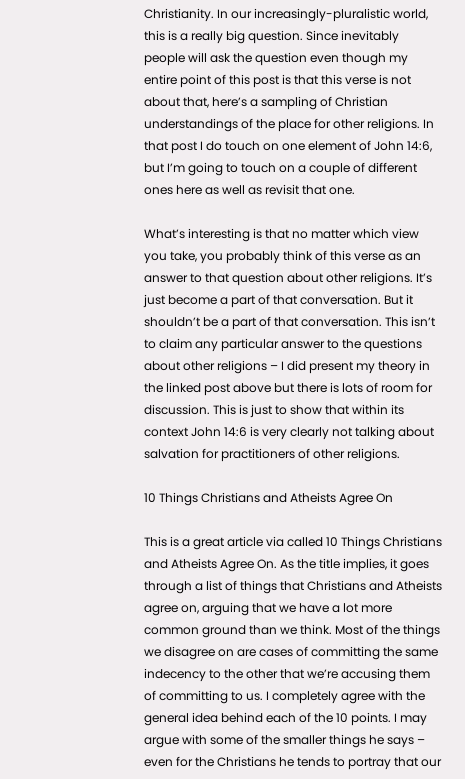Christianity. In our increasingly-pluralistic world, this is a really big question. Since inevitably people will ask the question even though my entire point of this post is that this verse is not about that, here’s a sampling of Christian understandings of the place for other religions. In that post I do touch on one element of John 14:6, but I’m going to touch on a couple of different ones here as well as revisit that one.

What’s interesting is that no matter which view you take, you probably think of this verse as an answer to that question about other religions. It’s just become a part of that conversation. But it shouldn’t be a part of that conversation. This isn’t to claim any particular answer to the questions about other religions – I did present my theory in the linked post above but there is lots of room for discussion. This is just to show that within its context John 14:6 is very clearly not talking about salvation for practitioners of other religions.

10 Things Christians and Atheists Agree On

This is a great article via called 10 Things Christians and Atheists Agree On. As the title implies, it goes through a list of things that Christians and Atheists agree on, arguing that we have a lot more common ground than we think. Most of the things we disagree on are cases of committing the same indecency to the other that we’re accusing them of committing to us. I completely agree with the general idea behind each of the 10 points. I may argue with some of the smaller things he says – even for the Christians he tends to portray that our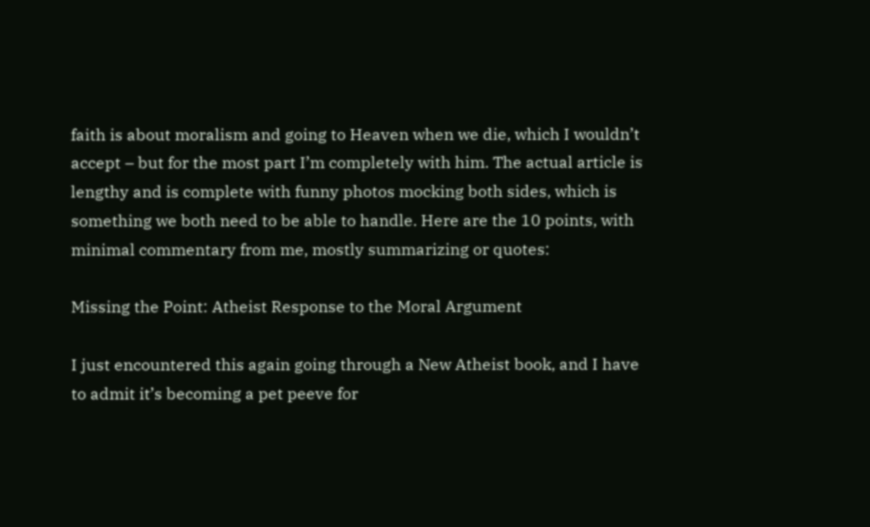faith is about moralism and going to Heaven when we die, which I wouldn’t accept – but for the most part I’m completely with him. The actual article is lengthy and is complete with funny photos mocking both sides, which is something we both need to be able to handle. Here are the 10 points, with minimal commentary from me, mostly summarizing or quotes:

Missing the Point: Atheist Response to the Moral Argument

I just encountered this again going through a New Atheist book, and I have to admit it’s becoming a pet peeve for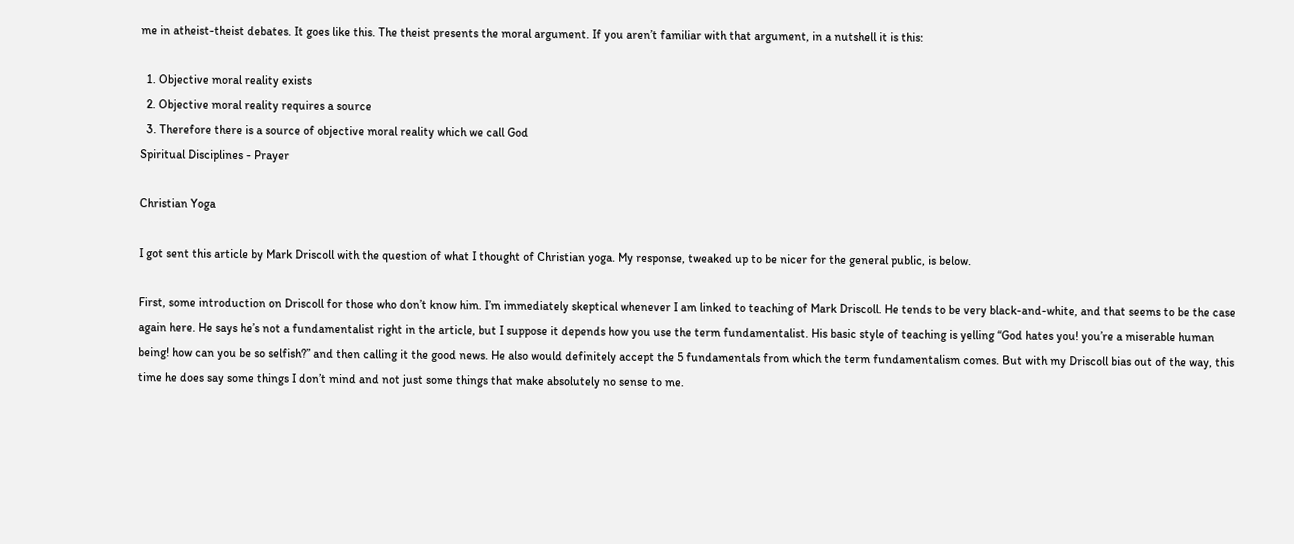me in atheist-theist debates. It goes like this. The theist presents the moral argument. If you aren’t familiar with that argument, in a nutshell it is this:

  1. Objective moral reality exists
  2. Objective moral reality requires a source
  3. Therefore there is a source of objective moral reality which we call God
Spiritual Disciplines - Prayer

Christian Yoga

I got sent this article by Mark Driscoll with the question of what I thought of Christian yoga. My response, tweaked up to be nicer for the general public, is below.

First, some introduction on Driscoll for those who don’t know him. I’m immediately skeptical whenever I am linked to teaching of Mark Driscoll. He tends to be very black-and-white, and that seems to be the case again here. He says he’s not a fundamentalist right in the article, but I suppose it depends how you use the term fundamentalist. His basic style of teaching is yelling “God hates you! you’re a miserable human being! how can you be so selfish?” and then calling it the good news. He also would definitely accept the 5 fundamentals from which the term fundamentalism comes. But with my Driscoll bias out of the way, this time he does say some things I don’t mind and not just some things that make absolutely no sense to me.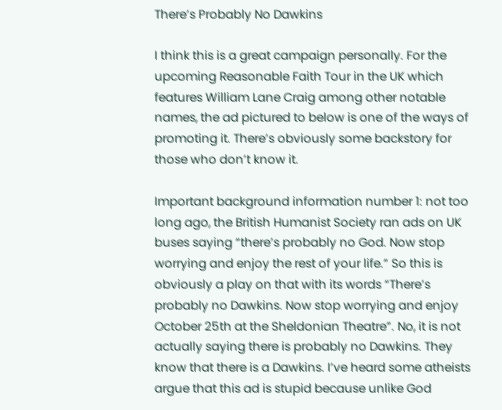There’s Probably No Dawkins

I think this is a great campaign personally. For the upcoming Reasonable Faith Tour in the UK which features William Lane Craig among other notable names, the ad pictured to below is one of the ways of promoting it. There’s obviously some backstory for those who don’t know it.

Important background information number 1: not too long ago, the British Humanist Society ran ads on UK buses saying “there’s probably no God. Now stop worrying and enjoy the rest of your life.” So this is obviously a play on that with its words “There’s probably no Dawkins. Now stop worrying and enjoy October 25th at the Sheldonian Theatre”. No, it is not actually saying there is probably no Dawkins. They know that there is a Dawkins. I’ve heard some atheists argue that this ad is stupid because unlike God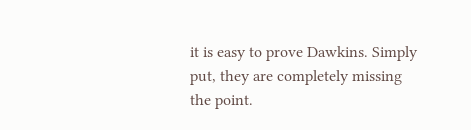it is easy to prove Dawkins. Simply put, they are completely missing the point.